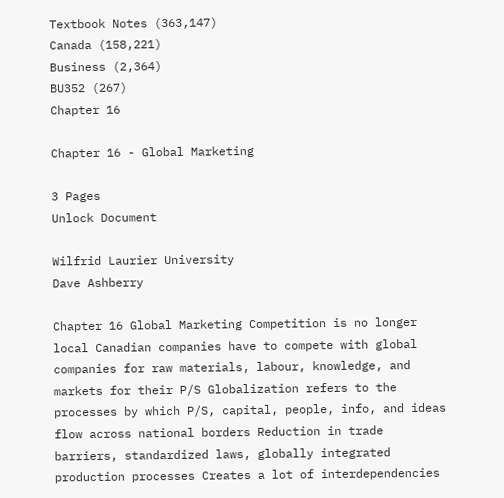Textbook Notes (363,147)
Canada (158,221)
Business (2,364)
BU352 (267)
Chapter 16

Chapter 16 - Global Marketing

3 Pages
Unlock Document

Wilfrid Laurier University
Dave Ashberry

Chapter 16 Global Marketing Competition is no longer local Canadian companies have to compete with global companies for raw materials, labour, knowledge, and markets for their P/S Globalization refers to the processes by which P/S, capital, people, info, and ideas flow across national borders Reduction in trade barriers, standardized laws, globally integrated production processes Creates a lot of interdependencies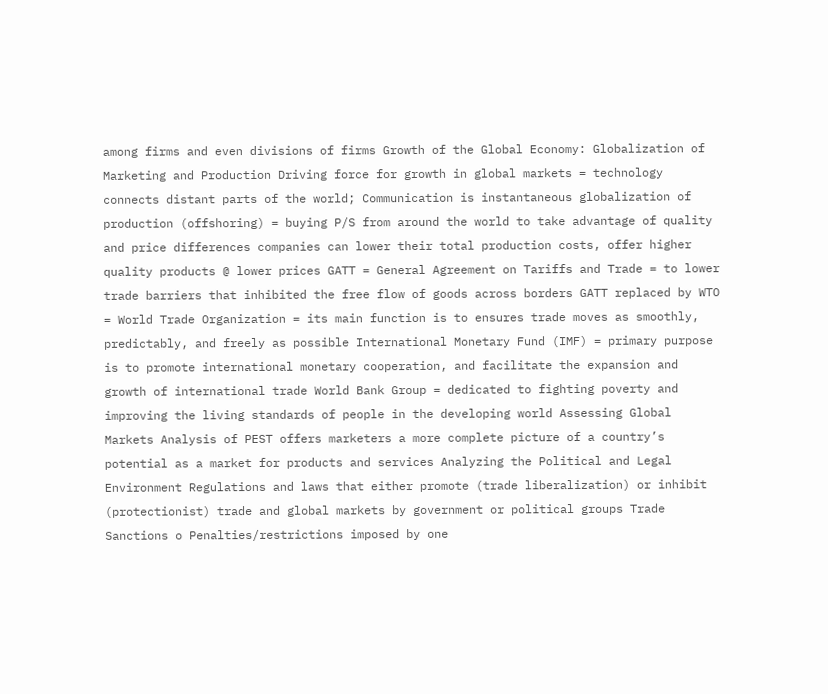among firms and even divisions of firms Growth of the Global Economy: Globalization of Marketing and Production Driving force for growth in global markets = technology connects distant parts of the world; Communication is instantaneous globalization of production (offshoring) = buying P/S from around the world to take advantage of quality and price differences companies can lower their total production costs, offer higher quality products @ lower prices GATT = General Agreement on Tariffs and Trade = to lower trade barriers that inhibited the free flow of goods across borders GATT replaced by WTO = World Trade Organization = its main function is to ensures trade moves as smoothly, predictably, and freely as possible International Monetary Fund (IMF) = primary purpose is to promote international monetary cooperation, and facilitate the expansion and growth of international trade World Bank Group = dedicated to fighting poverty and improving the living standards of people in the developing world Assessing Global Markets Analysis of PEST offers marketers a more complete picture of a country’s potential as a market for products and services Analyzing the Political and Legal Environment Regulations and laws that either promote (trade liberalization) or inhibit (protectionist) trade and global markets by government or political groups Trade Sanctions o Penalties/restrictions imposed by one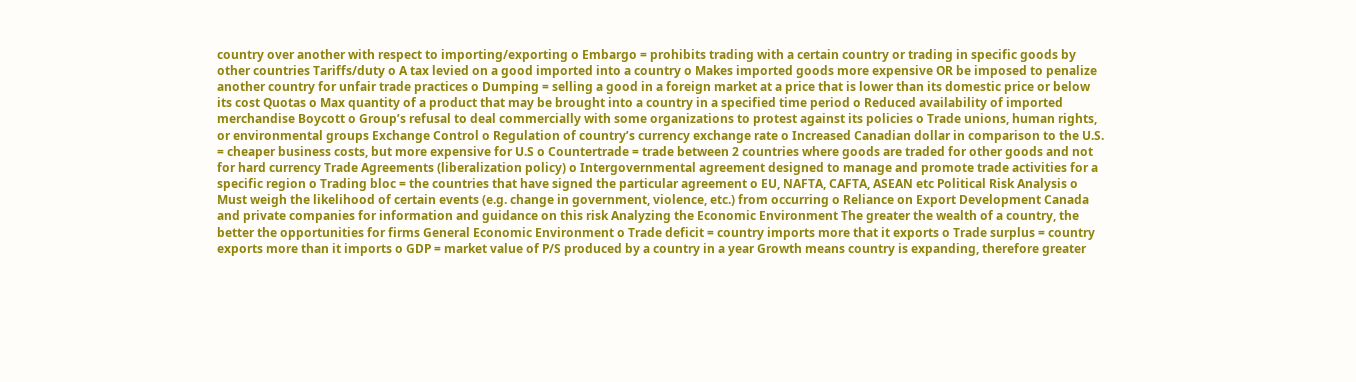country over another with respect to importing/exporting o Embargo = prohibits trading with a certain country or trading in specific goods by other countries Tariffs/duty o A tax levied on a good imported into a country o Makes imported goods more expensive OR be imposed to penalize another country for unfair trade practices o Dumping = selling a good in a foreign market at a price that is lower than its domestic price or below its cost Quotas o Max quantity of a product that may be brought into a country in a specified time period o Reduced availability of imported merchandise Boycott o Group’s refusal to deal commercially with some organizations to protest against its policies o Trade unions, human rights, or environmental groups Exchange Control o Regulation of country’s currency exchange rate o Increased Canadian dollar in comparison to the U.S. = cheaper business costs, but more expensive for U.S o Countertrade = trade between 2 countries where goods are traded for other goods and not for hard currency Trade Agreements (liberalization policy) o Intergovernmental agreement designed to manage and promote trade activities for a specific region o Trading bloc = the countries that have signed the particular agreement o EU, NAFTA, CAFTA, ASEAN etc Political Risk Analysis o Must weigh the likelihood of certain events (e.g. change in government, violence, etc.) from occurring o Reliance on Export Development Canada and private companies for information and guidance on this risk Analyzing the Economic Environment The greater the wealth of a country, the better the opportunities for firms General Economic Environment o Trade deficit = country imports more that it exports o Trade surplus = country exports more than it imports o GDP = market value of P/S produced by a country in a year Growth means country is expanding, therefore greater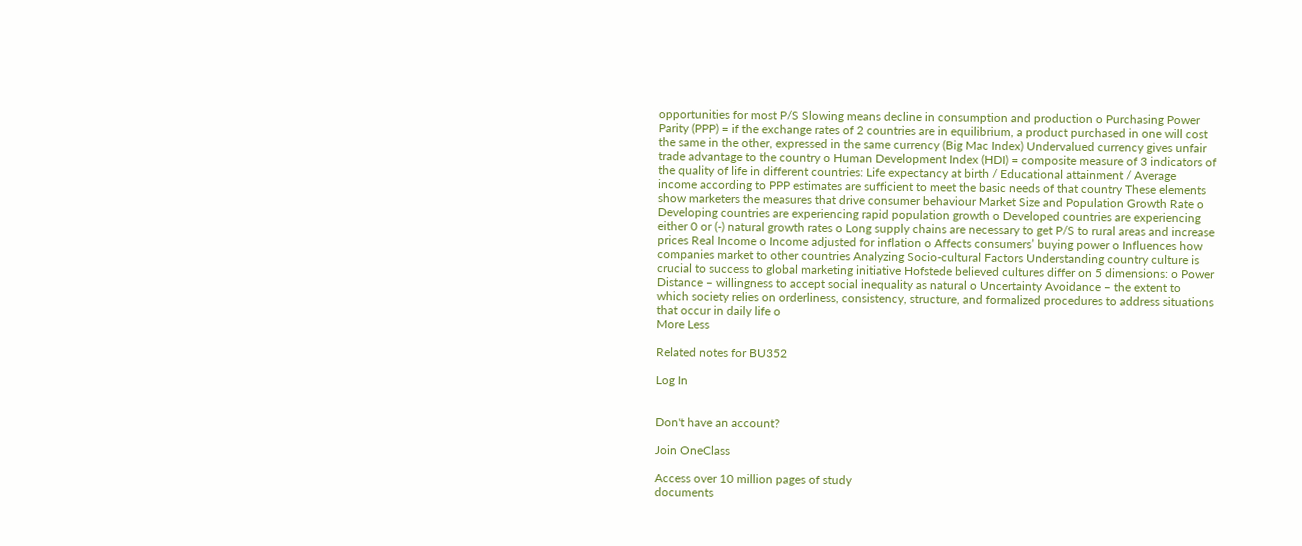opportunities for most P/S Slowing means decline in consumption and production o Purchasing Power Parity (PPP) = if the exchange rates of 2 countries are in equilibrium, a product purchased in one will cost the same in the other, expressed in the same currency (Big Mac Index) Undervalued currency gives unfair trade advantage to the country o Human Development Index (HDI) = composite measure of 3 indicators of the quality of life in different countries: Life expectancy at birth / Educational attainment / Average income according to PPP estimates are sufficient to meet the basic needs of that country These elements show marketers the measures that drive consumer behaviour Market Size and Population Growth Rate o Developing countries are experiencing rapid population growth o Developed countries are experiencing either 0 or (-) natural growth rates o Long supply chains are necessary to get P/S to rural areas and increase prices Real Income o Income adjusted for inflation o Affects consumers’ buying power o Influences how companies market to other countries Analyzing Socio-cultural Factors Understanding country culture is crucial to success to global marketing initiative Hofstede believed cultures differ on 5 dimensions: o Power Distance – willingness to accept social inequality as natural o Uncertainty Avoidance – the extent to which society relies on orderliness, consistency, structure, and formalized procedures to address situations that occur in daily life o
More Less

Related notes for BU352

Log In


Don't have an account?

Join OneClass

Access over 10 million pages of study
documents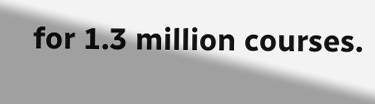for 1.3 million courses.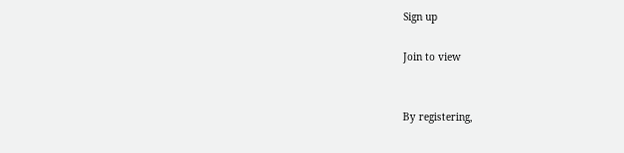Sign up

Join to view


By registering,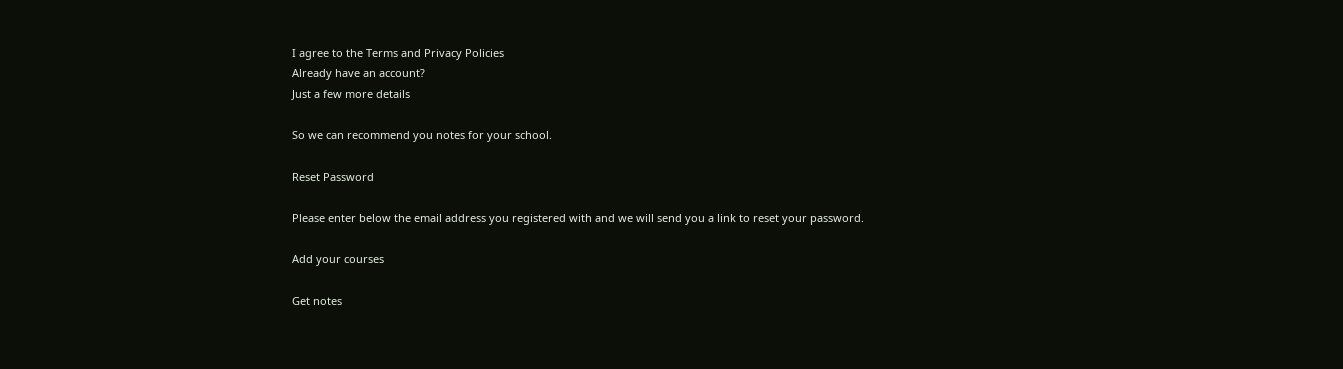I agree to the Terms and Privacy Policies
Already have an account?
Just a few more details

So we can recommend you notes for your school.

Reset Password

Please enter below the email address you registered with and we will send you a link to reset your password.

Add your courses

Get notes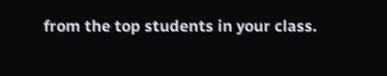from the top students in your class.